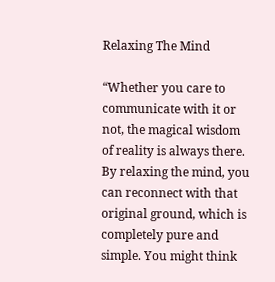Relaxing The Mind

“Whether you care to communicate with it or not, the magical wisdom of reality is always there. By relaxing the mind, you can reconnect with that original ground, which is completely pure and simple. You might think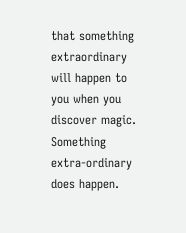that something extraordinary will happen to you when you discover magic. Something extra-ordinary does happen.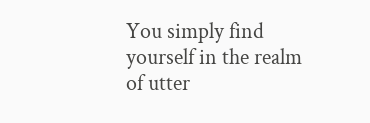You simply find yourself in the realm of utter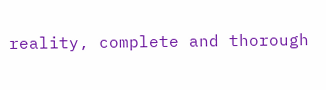reality, complete and thorough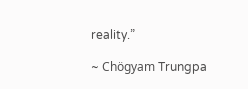reality.”

~ Chögyam Trungpa